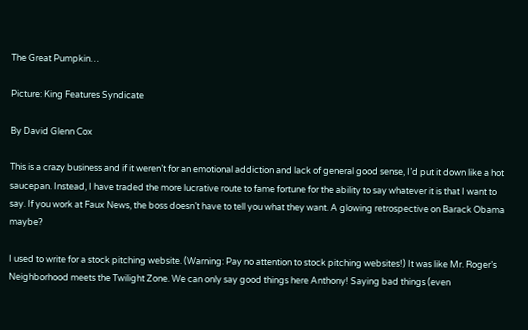The Great Pumpkin…

Picture: King Features Syndicate

By David Glenn Cox

This is a crazy business and if it weren’t for an emotional addiction and lack of general good sense, I’d put it down like a hot saucepan. Instead, I have traded the more lucrative route to fame fortune for the ability to say whatever it is that I want to say. If you work at Faux News, the boss doesn’t have to tell you what they want. A glowing retrospective on Barack Obama maybe?

I used to write for a stock pitching website. (Warning: Pay no attention to stock pitching websites!) It was like Mr. Roger’s Neighborhood meets the Twilight Zone. We can only say good things here Anthony! Saying bad things (even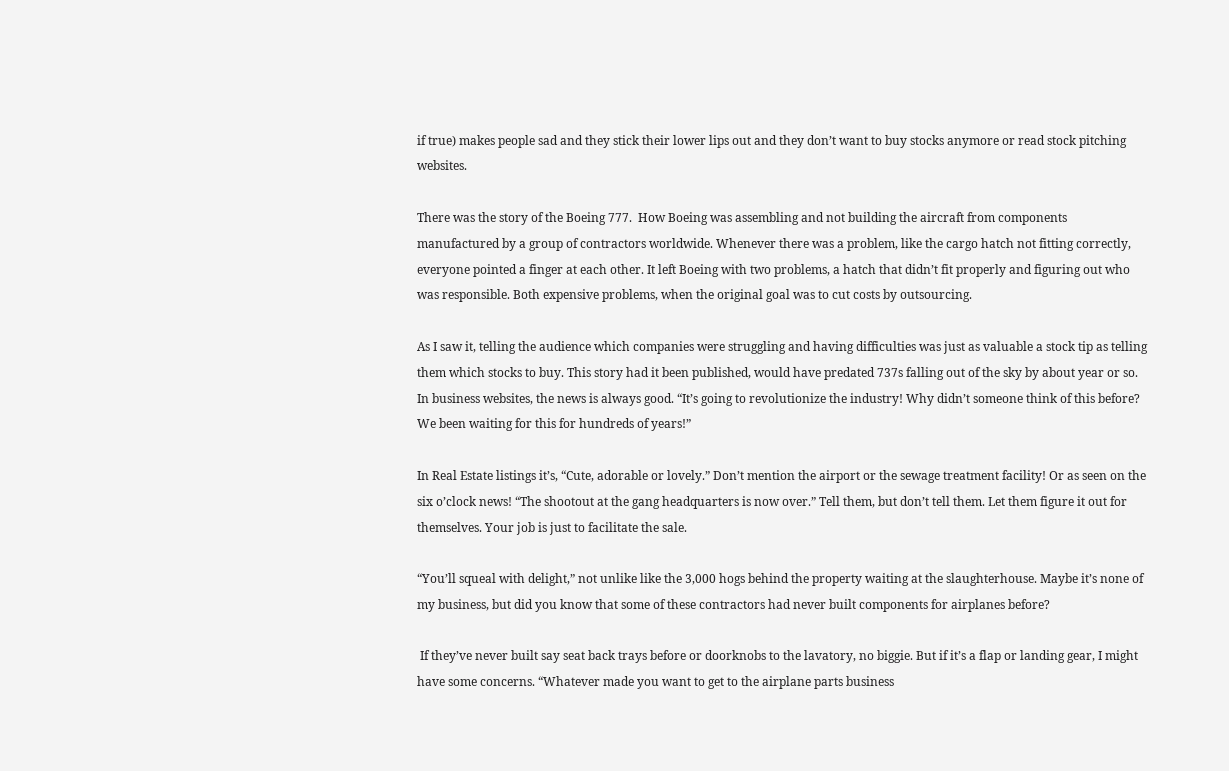if true) makes people sad and they stick their lower lips out and they don’t want to buy stocks anymore or read stock pitching websites.

There was the story of the Boeing 777.  How Boeing was assembling and not building the aircraft from components manufactured by a group of contractors worldwide. Whenever there was a problem, like the cargo hatch not fitting correctly, everyone pointed a finger at each other. It left Boeing with two problems, a hatch that didn’t fit properly and figuring out who was responsible. Both expensive problems, when the original goal was to cut costs by outsourcing.

As I saw it, telling the audience which companies were struggling and having difficulties was just as valuable a stock tip as telling them which stocks to buy. This story had it been published, would have predated 737s falling out of the sky by about year or so. In business websites, the news is always good. “It’s going to revolutionize the industry! Why didn’t someone think of this before? We been waiting for this for hundreds of years!”

In Real Estate listings it’s, “Cute, adorable or lovely.” Don’t mention the airport or the sewage treatment facility! Or as seen on the six o’clock news! “The shootout at the gang headquarters is now over.” Tell them, but don’t tell them. Let them figure it out for themselves. Your job is just to facilitate the sale.

“You’ll squeal with delight,” not unlike like the 3,000 hogs behind the property waiting at the slaughterhouse. Maybe it’s none of my business, but did you know that some of these contractors had never built components for airplanes before?

 If they’ve never built say seat back trays before or doorknobs to the lavatory, no biggie. But if it’s a flap or landing gear, I might have some concerns. “Whatever made you want to get to the airplane parts business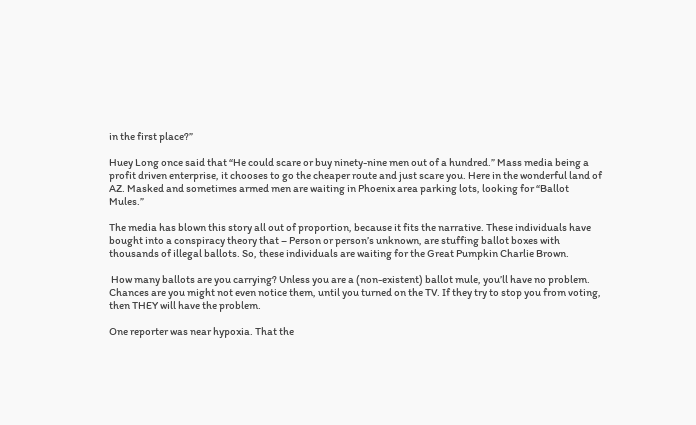in the first place?”

Huey Long once said that “He could scare or buy ninety-nine men out of a hundred.” Mass media being a profit driven enterprise, it chooses to go the cheaper route and just scare you. Here in the wonderful land of AZ. Masked and sometimes armed men are waiting in Phoenix area parking lots, looking for “Ballot Mules.”

The media has blown this story all out of proportion, because it fits the narrative. These individuals have bought into a conspiracy theory that – Person or person’s unknown, are stuffing ballot boxes with thousands of illegal ballots. So, these individuals are waiting for the Great Pumpkin Charlie Brown.

 How many ballots are you carrying? Unless you are a (non-existent) ballot mule, you’ll have no problem. Chances are you might not even notice them, until you turned on the TV. If they try to stop you from voting, then THEY will have the problem.

One reporter was near hypoxia. That the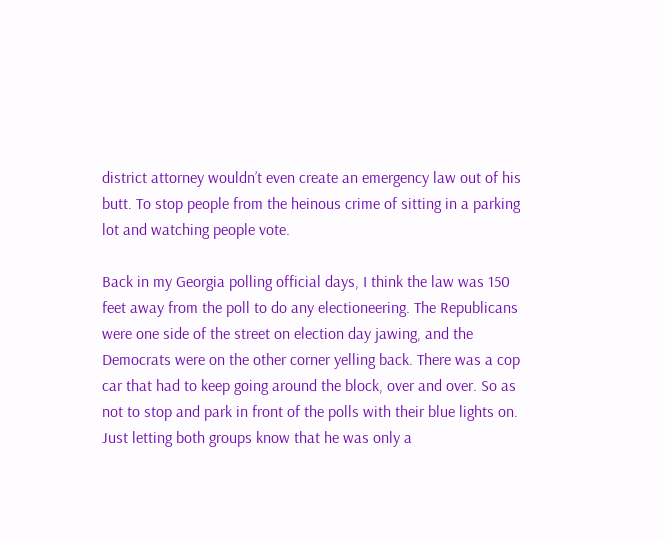district attorney wouldn’t even create an emergency law out of his butt. To stop people from the heinous crime of sitting in a parking lot and watching people vote.

Back in my Georgia polling official days, I think the law was 150 feet away from the poll to do any electioneering. The Republicans were one side of the street on election day jawing, and the Democrats were on the other corner yelling back. There was a cop car that had to keep going around the block, over and over. So as not to stop and park in front of the polls with their blue lights on. Just letting both groups know that he was only a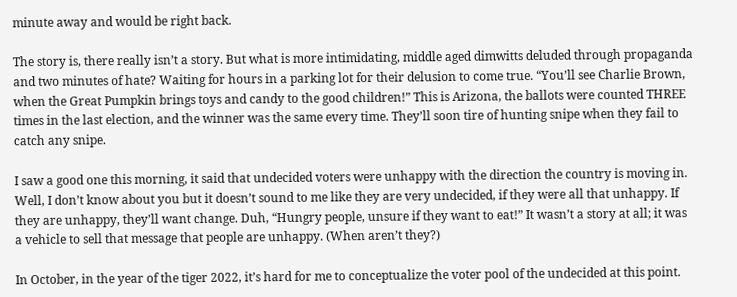minute away and would be right back.

The story is, there really isn’t a story. But what is more intimidating, middle aged dimwitts deluded through propaganda and two minutes of hate? Waiting for hours in a parking lot for their delusion to come true. “You’ll see Charlie Brown, when the Great Pumpkin brings toys and candy to the good children!” This is Arizona, the ballots were counted THREE times in the last election, and the winner was the same every time. They’ll soon tire of hunting snipe when they fail to catch any snipe.

I saw a good one this morning, it said that undecided voters were unhappy with the direction the country is moving in. Well, I don’t know about you but it doesn’t sound to me like they are very undecided, if they were all that unhappy. If they are unhappy, they’ll want change. Duh, “Hungry people, unsure if they want to eat!” It wasn’t a story at all; it was a vehicle to sell that message that people are unhappy. (When aren’t they?)

In October, in the year of the tiger 2022, it’s hard for me to conceptualize the voter pool of the undecided at this point.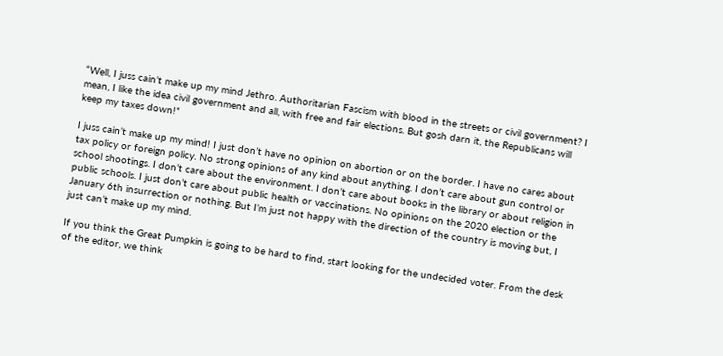“Well, I juss cain’t make up my mind Jethro. Authoritarian Fascism with blood in the streets or civil government? I mean, I like the idea civil government and all, with free and fair elections. But gosh darn it, the Republicans will keep my taxes down!”

I juss cain’t make up my mind! I just don’t have no opinion on abortion or on the border. I have no cares about tax policy or foreign policy. No strong opinions of any kind about anything. I don’t care about gun control or school shootings. I don’t care about the environment. I don’t care about books in the library or about religion in public schools. I just don’t care about public health or vaccinations. No opinions on the 2020 election or the January 6th insurrection or nothing. But I’m just not happy with the direction of the country is moving but, I  just can’t make up my mind.

If you think the Great Pumpkin is going to be hard to find, start looking for the undecided voter. From the desk of the editor, we think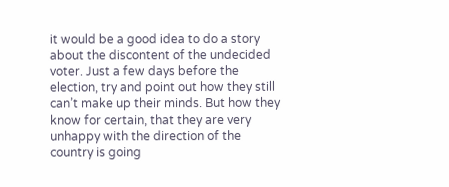it would be a good idea to do a story about the discontent of the undecided voter. Just a few days before the election, try and point out how they still can’t make up their minds. But how they know for certain, that they are very unhappy with the direction of the country is going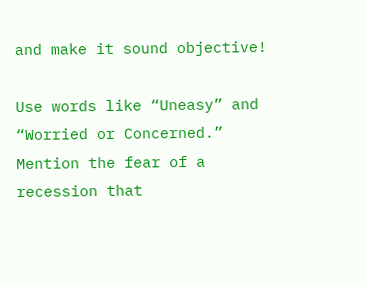and make it sound objective!

Use words like “Uneasy” and “Worried or Concerned.” Mention the fear of a recession that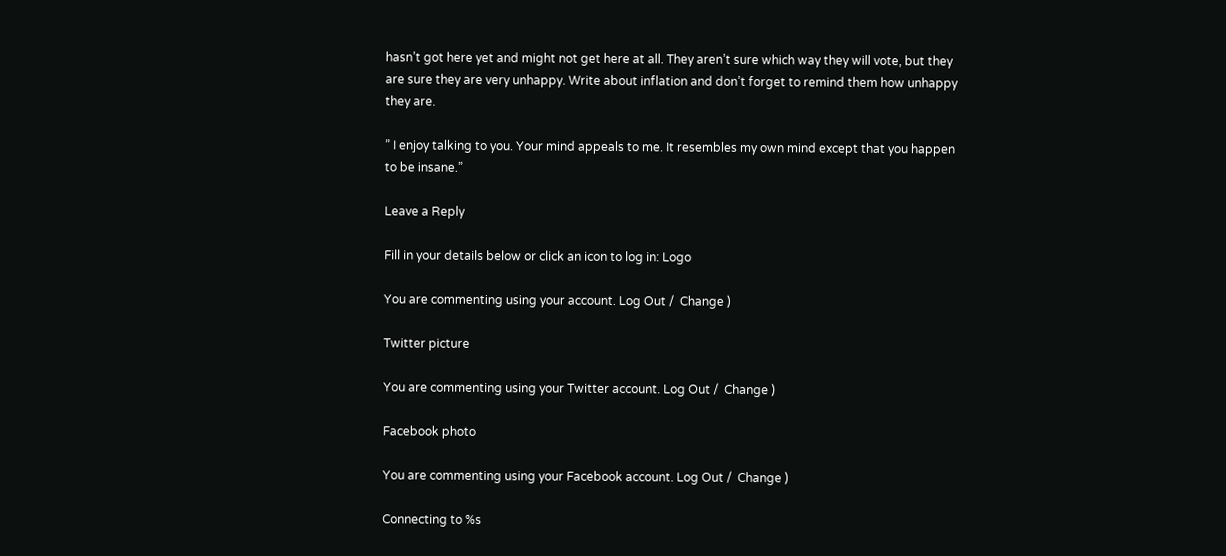hasn’t got here yet and might not get here at all. They aren’t sure which way they will vote, but they are sure they are very unhappy. Write about inflation and don’t forget to remind them how unhappy they are.

” I enjoy talking to you. Your mind appeals to me. It resembles my own mind except that you happen to be insane.”

Leave a Reply

Fill in your details below or click an icon to log in: Logo

You are commenting using your account. Log Out /  Change )

Twitter picture

You are commenting using your Twitter account. Log Out /  Change )

Facebook photo

You are commenting using your Facebook account. Log Out /  Change )

Connecting to %s